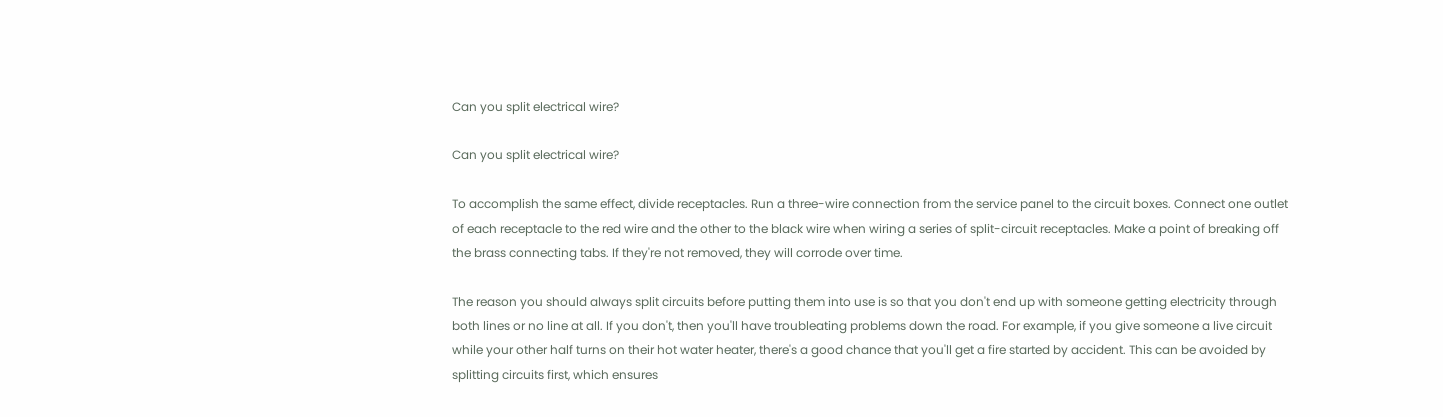Can you split electrical wire?

Can you split electrical wire?

To accomplish the same effect, divide receptacles. Run a three-wire connection from the service panel to the circuit boxes. Connect one outlet of each receptacle to the red wire and the other to the black wire when wiring a series of split-circuit receptacles. Make a point of breaking off the brass connecting tabs. If they're not removed, they will corrode over time.

The reason you should always split circuits before putting them into use is so that you don't end up with someone getting electricity through both lines or no line at all. If you don't, then you'll have troubleating problems down the road. For example, if you give someone a live circuit while your other half turns on their hot water heater, there's a good chance that you'll get a fire started by accident. This can be avoided by splitting circuits first, which ensures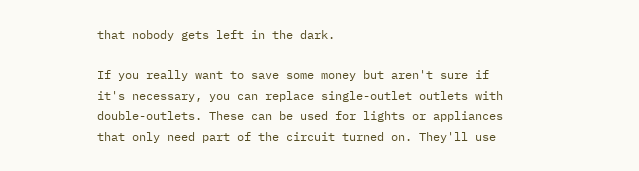that nobody gets left in the dark.

If you really want to save some money but aren't sure if it's necessary, you can replace single-outlet outlets with double-outlets. These can be used for lights or appliances that only need part of the circuit turned on. They'll use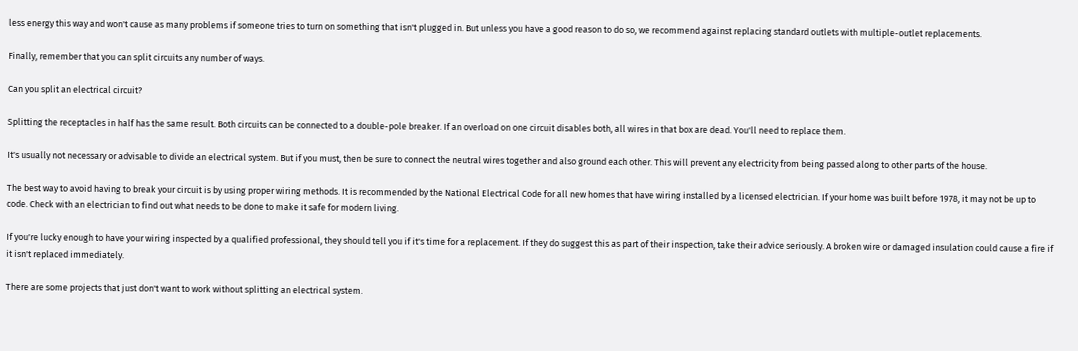less energy this way and won't cause as many problems if someone tries to turn on something that isn't plugged in. But unless you have a good reason to do so, we recommend against replacing standard outlets with multiple-outlet replacements.

Finally, remember that you can split circuits any number of ways.

Can you split an electrical circuit?

Splitting the receptacles in half has the same result. Both circuits can be connected to a double-pole breaker. If an overload on one circuit disables both, all wires in that box are dead. You'll need to replace them.

It's usually not necessary or advisable to divide an electrical system. But if you must, then be sure to connect the neutral wires together and also ground each other. This will prevent any electricity from being passed along to other parts of the house.

The best way to avoid having to break your circuit is by using proper wiring methods. It is recommended by the National Electrical Code for all new homes that have wiring installed by a licensed electrician. If your home was built before 1978, it may not be up to code. Check with an electrician to find out what needs to be done to make it safe for modern living.

If you're lucky enough to have your wiring inspected by a qualified professional, they should tell you if it's time for a replacement. If they do suggest this as part of their inspection, take their advice seriously. A broken wire or damaged insulation could cause a fire if it isn't replaced immediately.

There are some projects that just don't want to work without splitting an electrical system.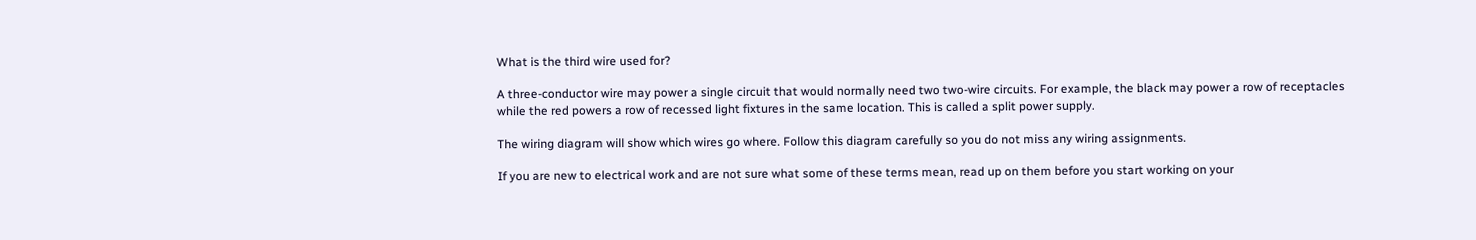What is the third wire used for?

A three-conductor wire may power a single circuit that would normally need two two-wire circuits. For example, the black may power a row of receptacles while the red powers a row of recessed light fixtures in the same location. This is called a split power supply.

The wiring diagram will show which wires go where. Follow this diagram carefully so you do not miss any wiring assignments.

If you are new to electrical work and are not sure what some of these terms mean, read up on them before you start working on your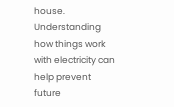house. Understanding how things work with electricity can help prevent future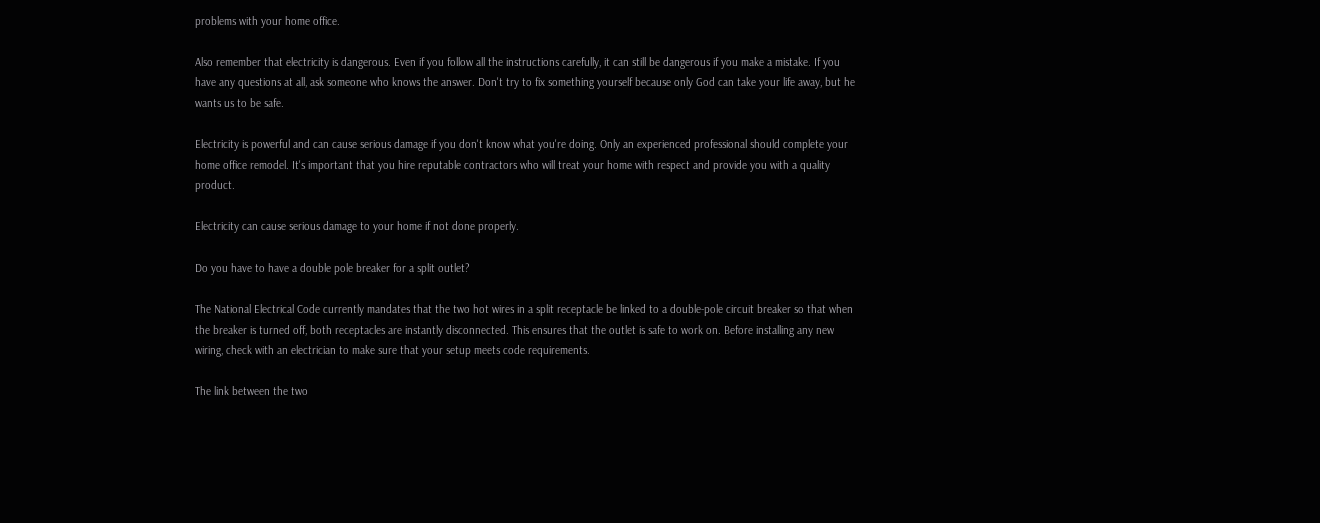problems with your home office.

Also remember that electricity is dangerous. Even if you follow all the instructions carefully, it can still be dangerous if you make a mistake. If you have any questions at all, ask someone who knows the answer. Don't try to fix something yourself because only God can take your life away, but he wants us to be safe.

Electricity is powerful and can cause serious damage if you don't know what you're doing. Only an experienced professional should complete your home office remodel. It's important that you hire reputable contractors who will treat your home with respect and provide you with a quality product.

Electricity can cause serious damage to your home if not done properly.

Do you have to have a double pole breaker for a split outlet?

The National Electrical Code currently mandates that the two hot wires in a split receptacle be linked to a double-pole circuit breaker so that when the breaker is turned off, both receptacles are instantly disconnected. This ensures that the outlet is safe to work on. Before installing any new wiring, check with an electrician to make sure that your setup meets code requirements.

The link between the two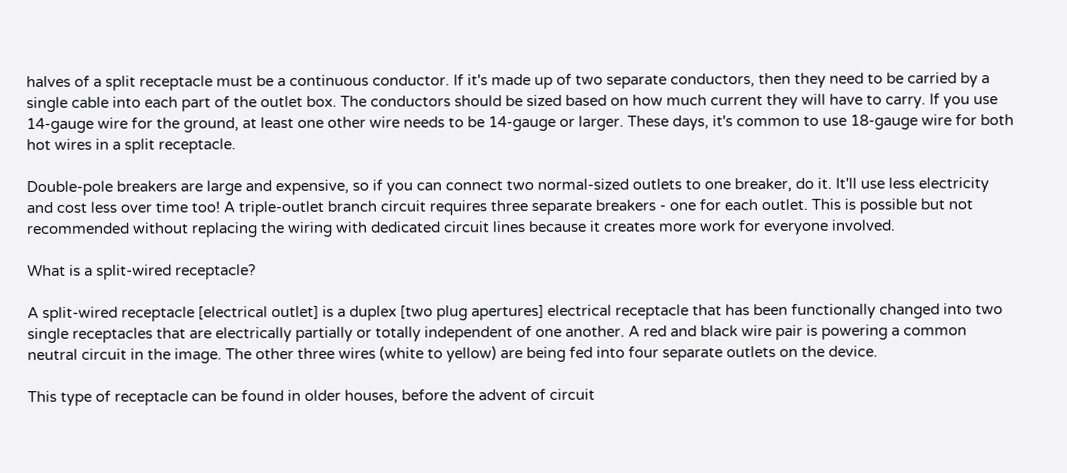halves of a split receptacle must be a continuous conductor. If it's made up of two separate conductors, then they need to be carried by a single cable into each part of the outlet box. The conductors should be sized based on how much current they will have to carry. If you use 14-gauge wire for the ground, at least one other wire needs to be 14-gauge or larger. These days, it's common to use 18-gauge wire for both hot wires in a split receptacle.

Double-pole breakers are large and expensive, so if you can connect two normal-sized outlets to one breaker, do it. It'll use less electricity and cost less over time too! A triple-outlet branch circuit requires three separate breakers - one for each outlet. This is possible but not recommended without replacing the wiring with dedicated circuit lines because it creates more work for everyone involved.

What is a split-wired receptacle?

A split-wired receptacle [electrical outlet] is a duplex [two plug apertures] electrical receptacle that has been functionally changed into two single receptacles that are electrically partially or totally independent of one another. A red and black wire pair is powering a common neutral circuit in the image. The other three wires (white to yellow) are being fed into four separate outlets on the device.

This type of receptacle can be found in older houses, before the advent of circuit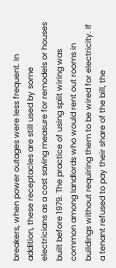breakers, when power outages were less frequent. In addition, these receptacles are still used by some electricians as a cost saving measure for remodels or houses built before 1979. The practice of using split wiring was common among landlords who would rent out rooms in buildings without requiring them to be wired for electricity. If a tenant refused to pay their share of the bill, the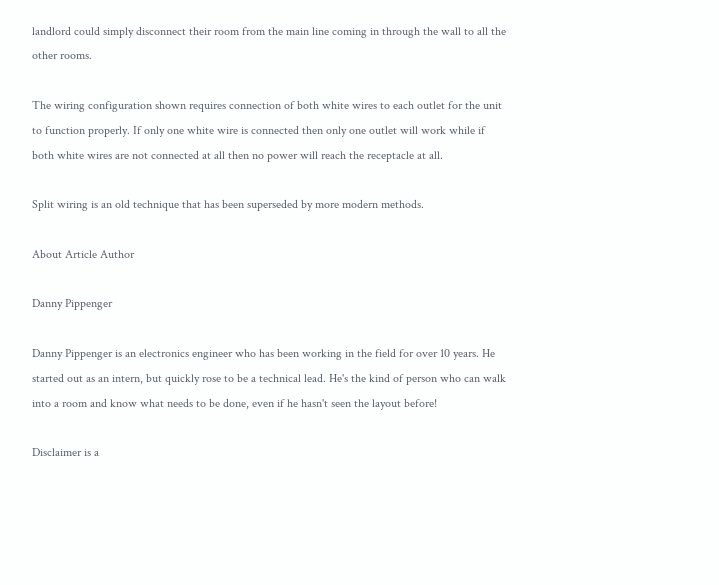landlord could simply disconnect their room from the main line coming in through the wall to all the other rooms.

The wiring configuration shown requires connection of both white wires to each outlet for the unit to function properly. If only one white wire is connected then only one outlet will work while if both white wires are not connected at all then no power will reach the receptacle at all.

Split wiring is an old technique that has been superseded by more modern methods.

About Article Author

Danny Pippenger

Danny Pippenger is an electronics engineer who has been working in the field for over 10 years. He started out as an intern, but quickly rose to be a technical lead. He's the kind of person who can walk into a room and know what needs to be done, even if he hasn't seen the layout before!

Disclaimer is a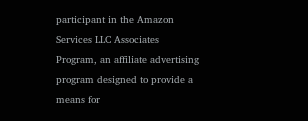participant in the Amazon Services LLC Associates Program, an affiliate advertising program designed to provide a means for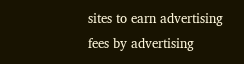sites to earn advertising fees by advertising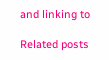and linking to

Related posts